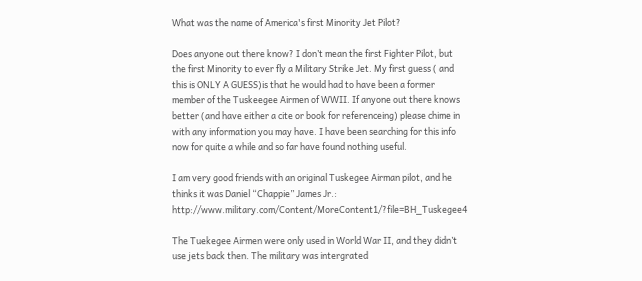What was the name of America's first Minority Jet Pilot?

Does anyone out there know? I don’t mean the first Fighter Pilot, but the first Minority to ever fly a Military Strike Jet. My first guess ( and this is ONLY A GUESS)is that he would had to have been a former member of the Tuskeegee Airmen of WWII. If anyone out there knows better (and have either a cite or book for referenceing) please chime in with any information you may have. I have been searching for this info now for quite a while and so far have found nothing useful.

I am very good friends with an original Tuskegee Airman pilot, and he thinks it was Daniel “Chappie” James Jr.: http://www.military.com/Content/MoreContent1/?file=BH_Tuskegee4

The Tuekegee Airmen were only used in World War II, and they didn’t use jets back then. The military was intergrated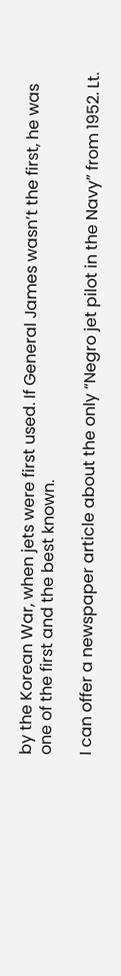by the Korean War, when jets were first used. If General James wasn’t the first, he was one of the first and the best known.

I can offer a newspaper article about the only “Negro jet pilot in the Navy” from 1952. Lt.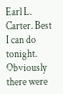Earl L. Carter. Best I can do tonight. Obviously there were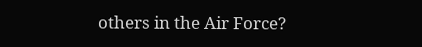others in the Air Force?